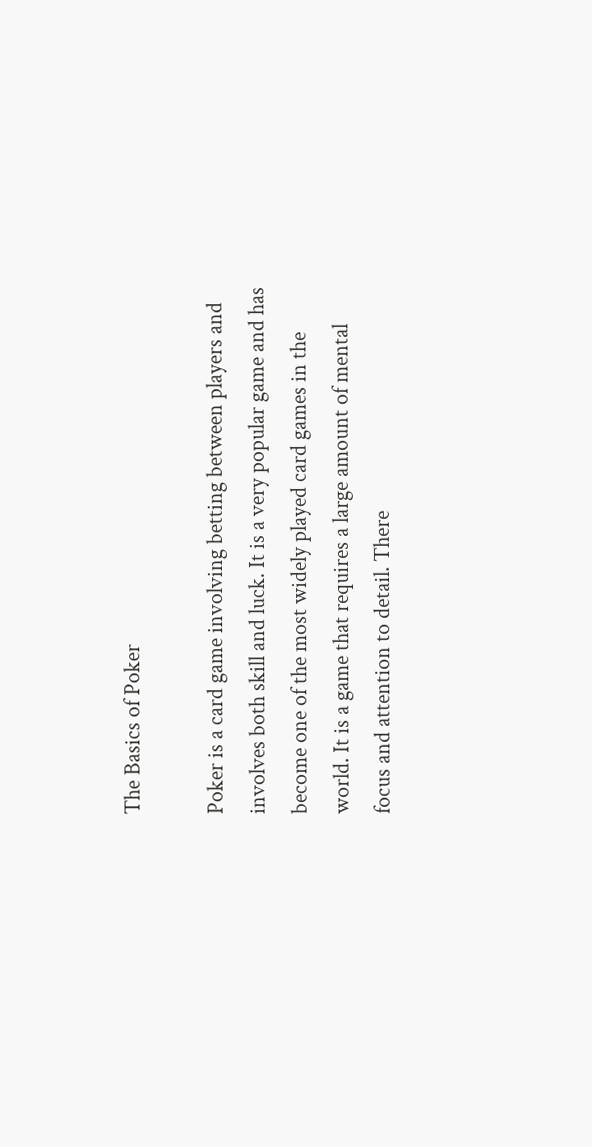The Basics of Poker

Poker is a card game involving betting between players and involves both skill and luck. It is a very popular game and has become one of the most widely played card games in the world. It is a game that requires a large amount of mental focus and attention to detail. There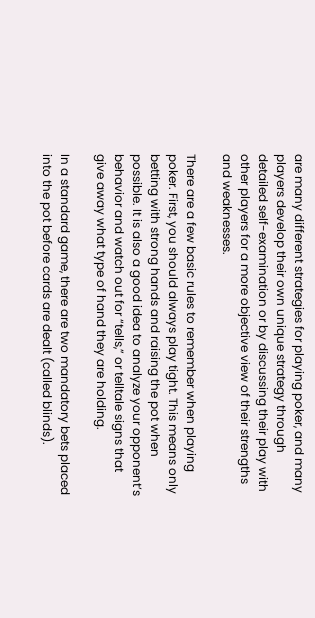are many different strategies for playing poker, and many players develop their own unique strategy through detailed self-examination or by discussing their play with other players for a more objective view of their strengths and weaknesses.

There are a few basic rules to remember when playing poker. First, you should always play tight. This means only betting with strong hands and raising the pot when possible. It is also a good idea to analyze your opponent’s behavior and watch out for “tells,” or telltale signs that give away what type of hand they are holding.

In a standard game, there are two mandatory bets placed into the pot before cards are dealt (called blinds).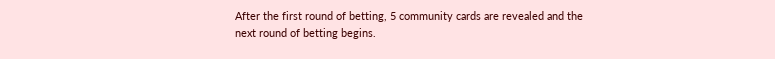After the first round of betting, 5 community cards are revealed and the next round of betting begins.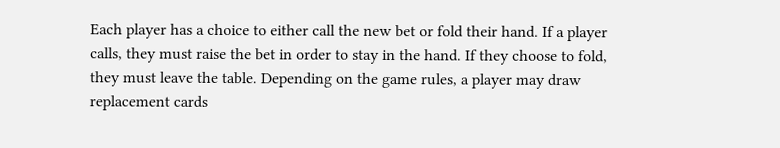Each player has a choice to either call the new bet or fold their hand. If a player calls, they must raise the bet in order to stay in the hand. If they choose to fold, they must leave the table. Depending on the game rules, a player may draw replacement cards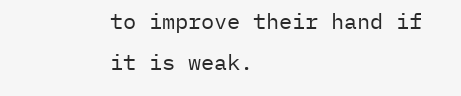to improve their hand if it is weak.